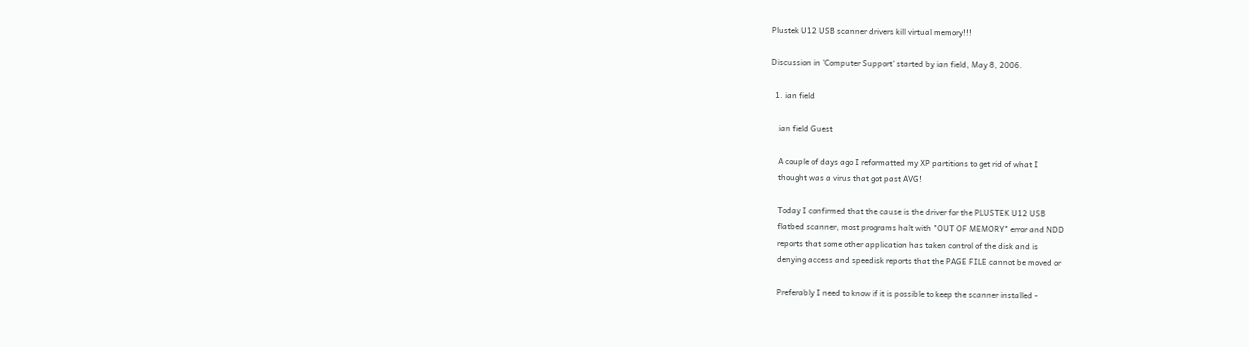Plustek U12 USB scanner drivers kill virtual memory!!!

Discussion in 'Computer Support' started by ian field, May 8, 2006.

  1. ian field

    ian field Guest

    A couple of days ago I reformatted my XP partitions to get rid of what I
    thought was a virus that got past AVG!

    Today I confirmed that the cause is the driver for the PLUSTEK U12 USB
    flatbed scanner, most programs halt with "OUT OF MEMORY" error and NDD
    reports that some other application has taken control of the disk and is
    denying access and speedisk reports that the PAGE FILE cannot be moved or

    Preferably I need to know if it is possible to keep the scanner installed -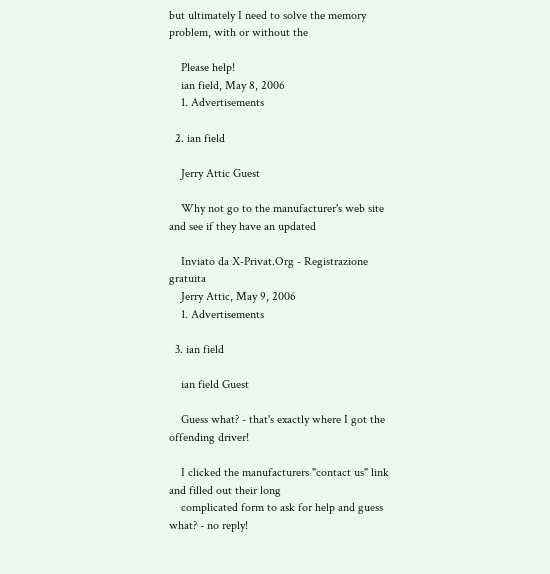but ultimately I need to solve the memory problem, with or without the

    Please help!
    ian field, May 8, 2006
    1. Advertisements

  2. ian field

    Jerry Attic Guest

    Why not go to the manufacturer's web site and see if they have an updated

    Inviato da X-Privat.Org - Registrazione gratuita
    Jerry Attic, May 9, 2006
    1. Advertisements

  3. ian field

    ian field Guest

    Guess what? - that's exactly where I got the offending driver!

    I clicked the manufacturers "contact us" link and filled out their long
    complicated form to ask for help and guess what? - no reply!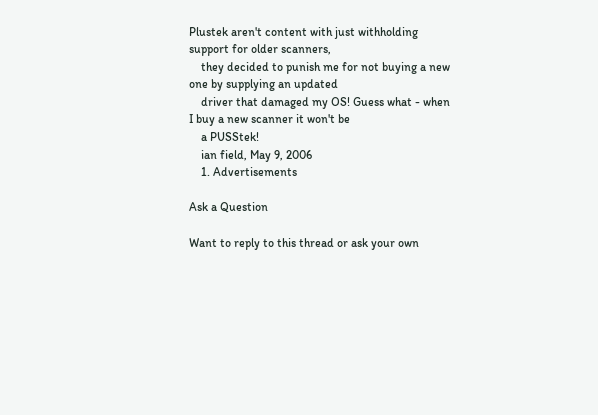Plustek aren't content with just withholding support for older scanners,
    they decided to punish me for not buying a new one by supplying an updated
    driver that damaged my OS! Guess what - when I buy a new scanner it won't be
    a PUSStek!
    ian field, May 9, 2006
    1. Advertisements

Ask a Question

Want to reply to this thread or ask your own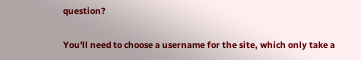question?

You'll need to choose a username for the site, which only take a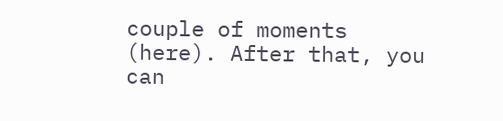couple of moments (here). After that, you can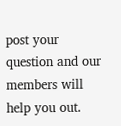post your question and our members will help you out.